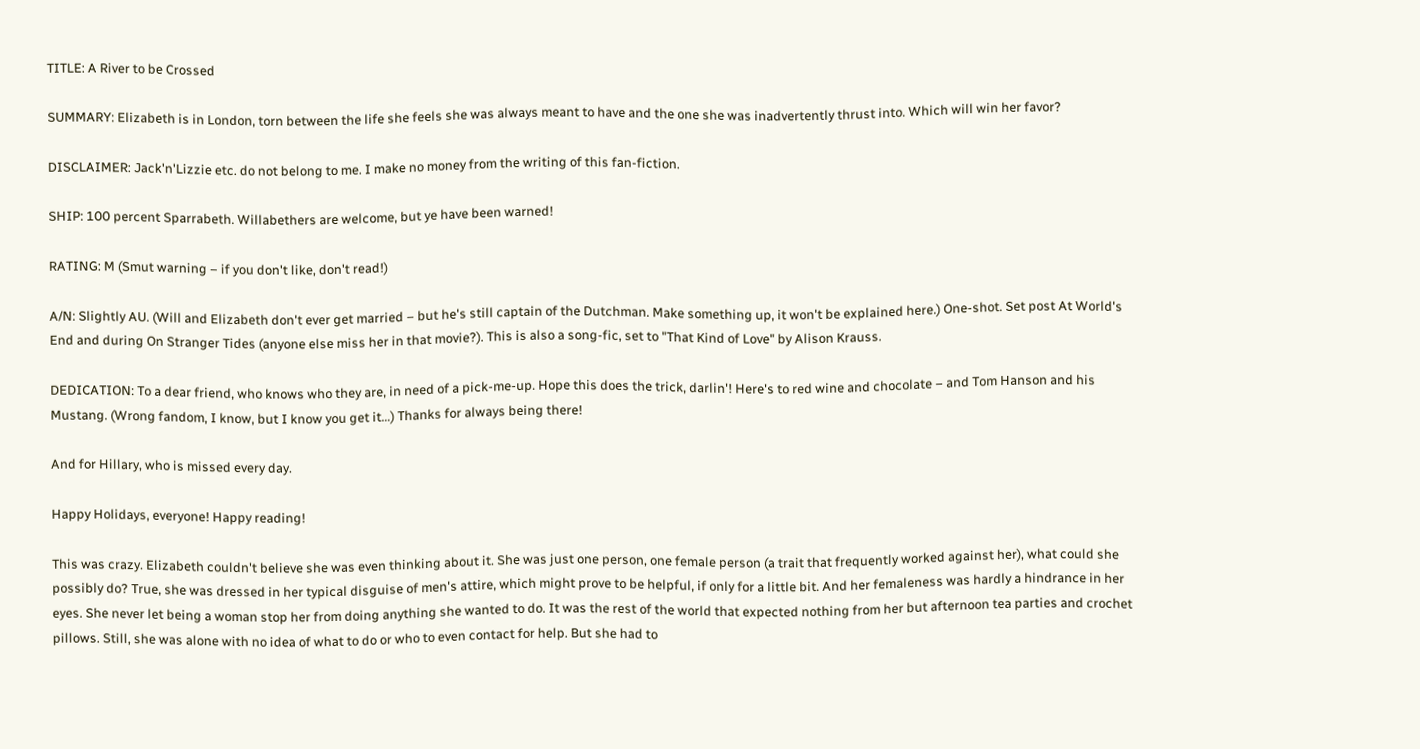TITLE: A River to be Crossed

SUMMARY: Elizabeth is in London, torn between the life she feels she was always meant to have and the one she was inadvertently thrust into. Which will win her favor?

DISCLAIMER: Jack'n'Lizzie etc. do not belong to me. I make no money from the writing of this fan-fiction.

SHIP: 100 percent Sparrabeth. Willabethers are welcome, but ye have been warned!

RATING: M (Smut warning – if you don't like, don't read!)

A/N: Slightly AU. (Will and Elizabeth don't ever get married – but he's still captain of the Dutchman. Make something up, it won't be explained here.) One-shot. Set post At World's End and during On Stranger Tides (anyone else miss her in that movie?). This is also a song-fic, set to "That Kind of Love" by Alison Krauss.

DEDICATION: To a dear friend, who knows who they are, in need of a pick-me-up. Hope this does the trick, darlin'! Here's to red wine and chocolate – and Tom Hanson and his Mustang. (Wrong fandom, I know, but I know you get it…) Thanks for always being there!

And for Hillary, who is missed every day.

Happy Holidays, everyone! Happy reading!

This was crazy. Elizabeth couldn't believe she was even thinking about it. She was just one person, one female person (a trait that frequently worked against her), what could she possibly do? True, she was dressed in her typical disguise of men's attire, which might prove to be helpful, if only for a little bit. And her femaleness was hardly a hindrance in her eyes. She never let being a woman stop her from doing anything she wanted to do. It was the rest of the world that expected nothing from her but afternoon tea parties and crochet pillows. Still, she was alone with no idea of what to do or who to even contact for help. But she had to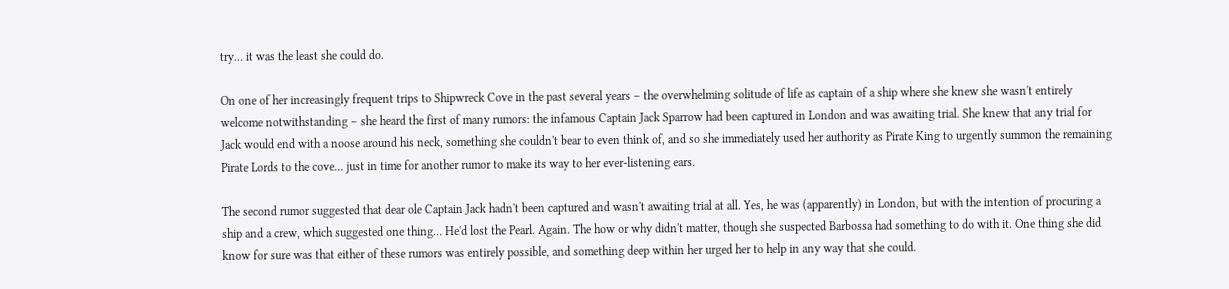try… it was the least she could do.

On one of her increasingly frequent trips to Shipwreck Cove in the past several years – the overwhelming solitude of life as captain of a ship where she knew she wasn't entirely welcome notwithstanding – she heard the first of many rumors: the infamous Captain Jack Sparrow had been captured in London and was awaiting trial. She knew that any trial for Jack would end with a noose around his neck, something she couldn't bear to even think of, and so she immediately used her authority as Pirate King to urgently summon the remaining Pirate Lords to the cove… just in time for another rumor to make its way to her ever-listening ears.

The second rumor suggested that dear ole Captain Jack hadn't been captured and wasn't awaiting trial at all. Yes, he was (apparently) in London, but with the intention of procuring a ship and a crew, which suggested one thing… He'd lost the Pearl. Again. The how or why didn't matter, though she suspected Barbossa had something to do with it. One thing she did know for sure was that either of these rumors was entirely possible, and something deep within her urged her to help in any way that she could.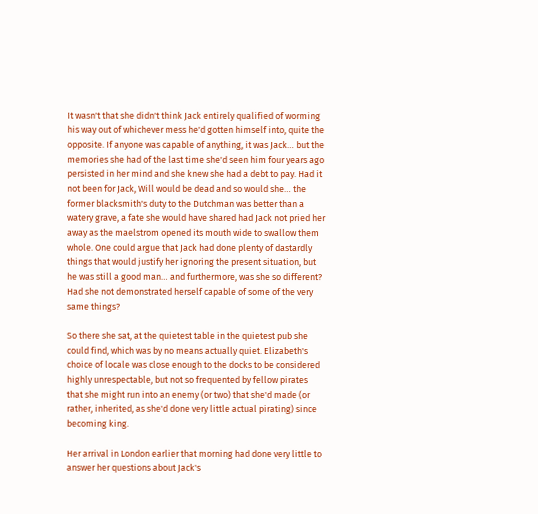It wasn't that she didn't think Jack entirely qualified of worming his way out of whichever mess he'd gotten himself into, quite the opposite. If anyone was capable of anything, it was Jack… but the memories she had of the last time she'd seen him four years ago persisted in her mind and she knew she had a debt to pay. Had it not been for Jack, Will would be dead and so would she… the former blacksmith's duty to the Dutchman was better than a watery grave, a fate she would have shared had Jack not pried her away as the maelstrom opened its mouth wide to swallow them whole. One could argue that Jack had done plenty of dastardly things that would justify her ignoring the present situation, but he was still a good man… and furthermore, was she so different? Had she not demonstrated herself capable of some of the very same things?

So there she sat, at the quietest table in the quietest pub she could find, which was by no means actually quiet. Elizabeth's choice of locale was close enough to the docks to be considered highly unrespectable, but not so frequented by fellow pirates that she might run into an enemy (or two) that she'd made (or rather, inherited, as she'd done very little actual pirating) since becoming king.

Her arrival in London earlier that morning had done very little to answer her questions about Jack's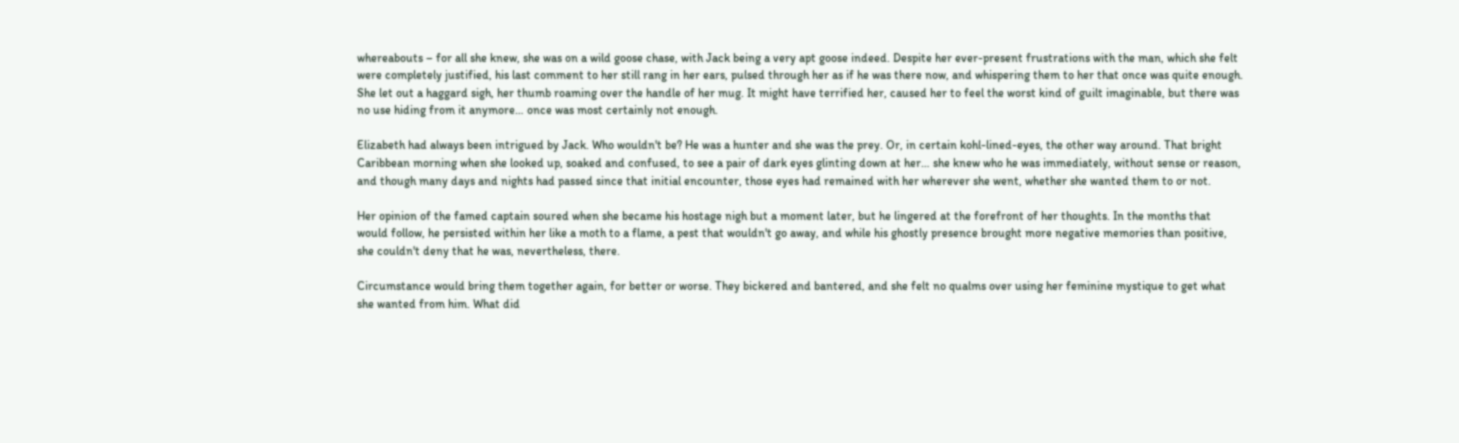whereabouts – for all she knew, she was on a wild goose chase, with Jack being a very apt goose indeed. Despite her ever-present frustrations with the man, which she felt were completely justified, his last comment to her still rang in her ears, pulsed through her as if he was there now, and whispering them to her that once was quite enough. She let out a haggard sigh, her thumb roaming over the handle of her mug. It might have terrified her, caused her to feel the worst kind of guilt imaginable, but there was no use hiding from it anymore… once was most certainly not enough.

Elizabeth had always been intrigued by Jack. Who wouldn't be? He was a hunter and she was the prey. Or, in certain kohl-lined-eyes, the other way around. That bright Caribbean morning when she looked up, soaked and confused, to see a pair of dark eyes glinting down at her… she knew who he was immediately, without sense or reason, and though many days and nights had passed since that initial encounter, those eyes had remained with her wherever she went, whether she wanted them to or not.

Her opinion of the famed captain soured when she became his hostage nigh but a moment later, but he lingered at the forefront of her thoughts. In the months that would follow, he persisted within her like a moth to a flame, a pest that wouldn't go away, and while his ghostly presence brought more negative memories than positive, she couldn't deny that he was, nevertheless, there.

Circumstance would bring them together again, for better or worse. They bickered and bantered, and she felt no qualms over using her feminine mystique to get what she wanted from him. What did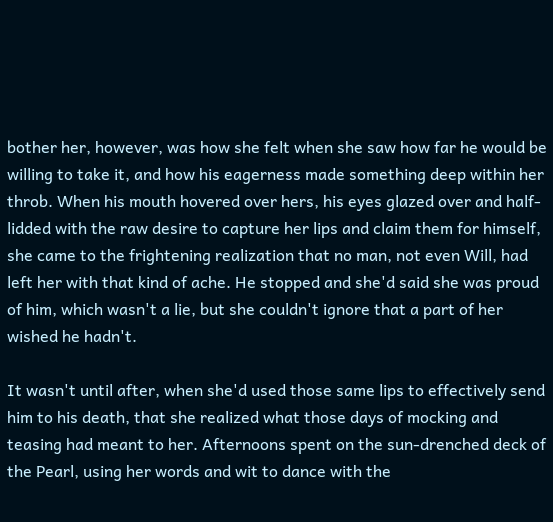bother her, however, was how she felt when she saw how far he would be willing to take it, and how his eagerness made something deep within her throb. When his mouth hovered over hers, his eyes glazed over and half-lidded with the raw desire to capture her lips and claim them for himself, she came to the frightening realization that no man, not even Will, had left her with that kind of ache. He stopped and she'd said she was proud of him, which wasn't a lie, but she couldn't ignore that a part of her wished he hadn't.

It wasn't until after, when she'd used those same lips to effectively send him to his death, that she realized what those days of mocking and teasing had meant to her. Afternoons spent on the sun-drenched deck of the Pearl, using her words and wit to dance with the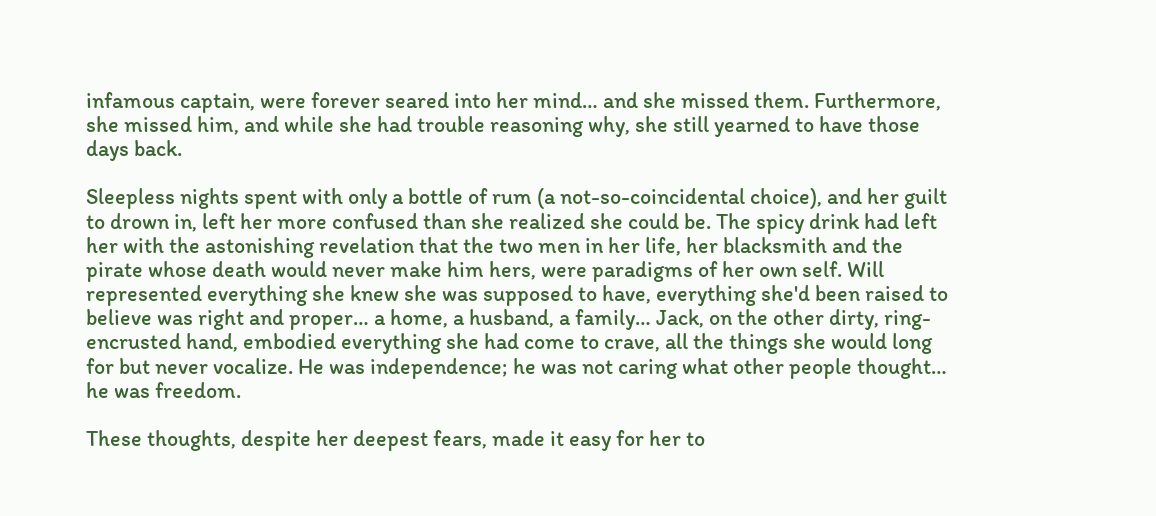infamous captain, were forever seared into her mind… and she missed them. Furthermore, she missed him, and while she had trouble reasoning why, she still yearned to have those days back.

Sleepless nights spent with only a bottle of rum (a not-so-coincidental choice), and her guilt to drown in, left her more confused than she realized she could be. The spicy drink had left her with the astonishing revelation that the two men in her life, her blacksmith and the pirate whose death would never make him hers, were paradigms of her own self. Will represented everything she knew she was supposed to have, everything she'd been raised to believe was right and proper… a home, a husband, a family… Jack, on the other dirty, ring-encrusted hand, embodied everything she had come to crave, all the things she would long for but never vocalize. He was independence; he was not caring what other people thought… he was freedom.

These thoughts, despite her deepest fears, made it easy for her to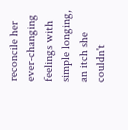reconcile her ever-changing feelings with simple longing, an itch she couldn't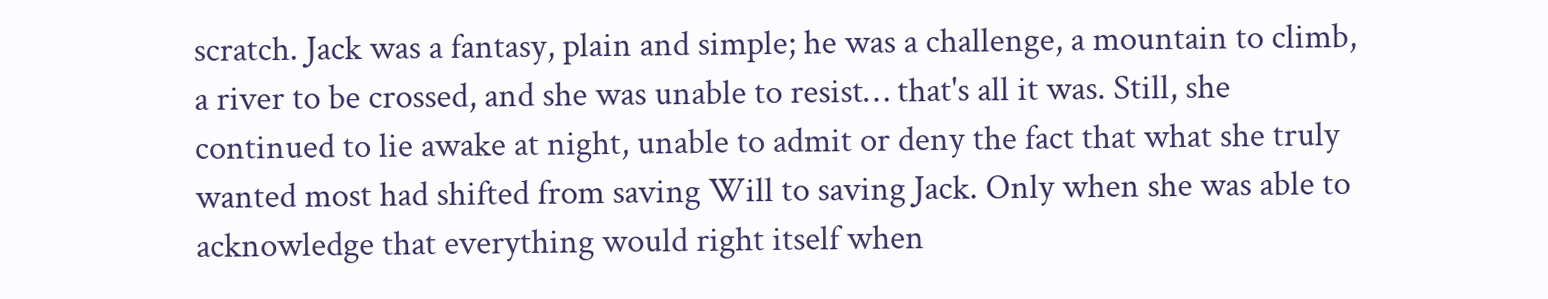scratch. Jack was a fantasy, plain and simple; he was a challenge, a mountain to climb, a river to be crossed, and she was unable to resist… that's all it was. Still, she continued to lie awake at night, unable to admit or deny the fact that what she truly wanted most had shifted from saving Will to saving Jack. Only when she was able to acknowledge that everything would right itself when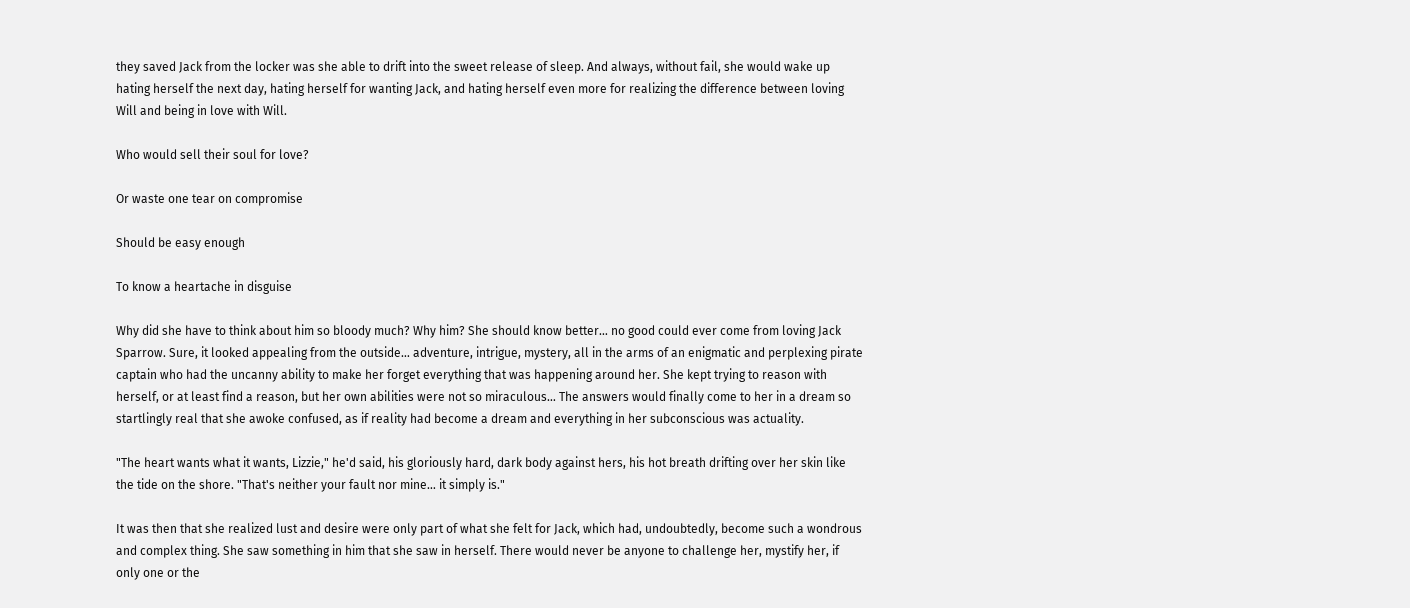they saved Jack from the locker was she able to drift into the sweet release of sleep. And always, without fail, she would wake up hating herself the next day, hating herself for wanting Jack, and hating herself even more for realizing the difference between loving Will and being in love with Will.

Who would sell their soul for love?

Or waste one tear on compromise

Should be easy enough

To know a heartache in disguise

Why did she have to think about him so bloody much? Why him? She should know better… no good could ever come from loving Jack Sparrow. Sure, it looked appealing from the outside… adventure, intrigue, mystery, all in the arms of an enigmatic and perplexing pirate captain who had the uncanny ability to make her forget everything that was happening around her. She kept trying to reason with herself, or at least find a reason, but her own abilities were not so miraculous… The answers would finally come to her in a dream so startlingly real that she awoke confused, as if reality had become a dream and everything in her subconscious was actuality.

"The heart wants what it wants, Lizzie," he'd said, his gloriously hard, dark body against hers, his hot breath drifting over her skin like the tide on the shore. "That's neither your fault nor mine… it simply is."

It was then that she realized lust and desire were only part of what she felt for Jack, which had, undoubtedly, become such a wondrous and complex thing. She saw something in him that she saw in herself. There would never be anyone to challenge her, mystify her, if only one or the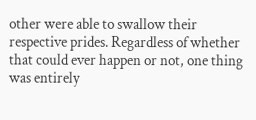other were able to swallow their respective prides. Regardless of whether that could ever happen or not, one thing was entirely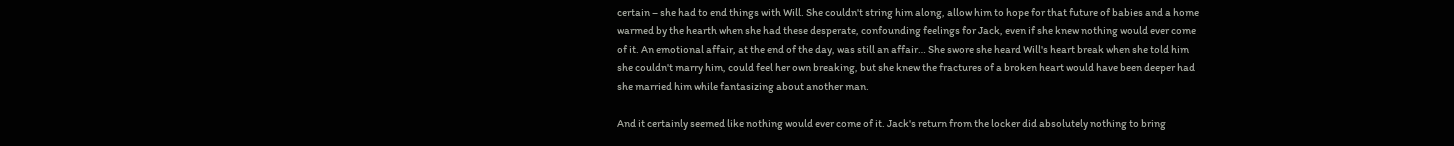certain – she had to end things with Will. She couldn't string him along, allow him to hope for that future of babies and a home warmed by the hearth when she had these desperate, confounding feelings for Jack, even if she knew nothing would ever come of it. An emotional affair, at the end of the day, was still an affair… She swore she heard Will's heart break when she told him she couldn't marry him, could feel her own breaking, but she knew the fractures of a broken heart would have been deeper had she married him while fantasizing about another man.

And it certainly seemed like nothing would ever come of it. Jack's return from the locker did absolutely nothing to bring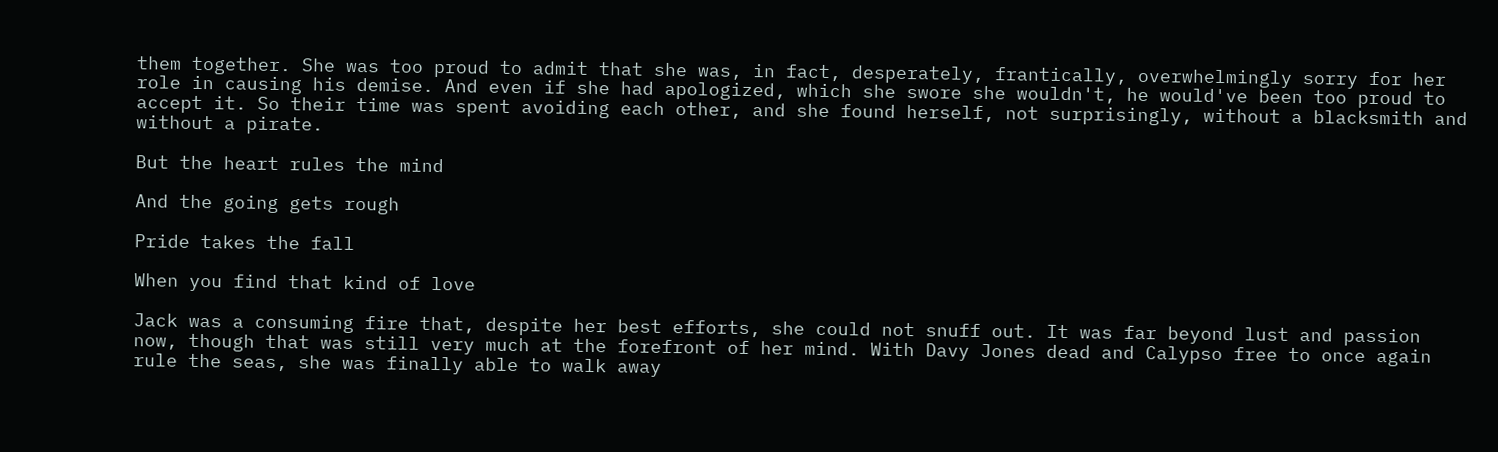them together. She was too proud to admit that she was, in fact, desperately, frantically, overwhelmingly sorry for her role in causing his demise. And even if she had apologized, which she swore she wouldn't, he would've been too proud to accept it. So their time was spent avoiding each other, and she found herself, not surprisingly, without a blacksmith and without a pirate.

But the heart rules the mind

And the going gets rough

Pride takes the fall

When you find that kind of love

Jack was a consuming fire that, despite her best efforts, she could not snuff out. It was far beyond lust and passion now, though that was still very much at the forefront of her mind. With Davy Jones dead and Calypso free to once again rule the seas, she was finally able to walk away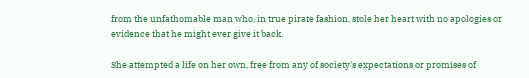from the unfathomable man who, in true pirate fashion, stole her heart with no apologies or evidence that he might ever give it back.

She attempted a life on her own, free from any of society's expectations or promises of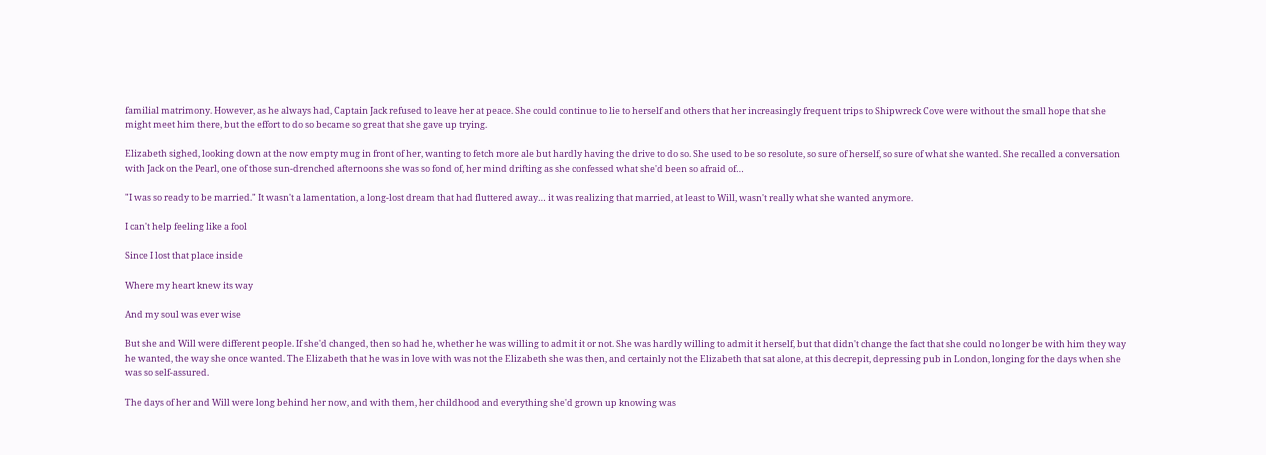familial matrimony. However, as he always had, Captain Jack refused to leave her at peace. She could continue to lie to herself and others that her increasingly frequent trips to Shipwreck Cove were without the small hope that she might meet him there, but the effort to do so became so great that she gave up trying.

Elizabeth sighed, looking down at the now empty mug in front of her, wanting to fetch more ale but hardly having the drive to do so. She used to be so resolute, so sure of herself, so sure of what she wanted. She recalled a conversation with Jack on the Pearl, one of those sun-drenched afternoons she was so fond of, her mind drifting as she confessed what she'd been so afraid of…

"I was so ready to be married." It wasn't a lamentation, a long-lost dream that had fluttered away… it was realizing that married, at least to Will, wasn't really what she wanted anymore.

I can't help feeling like a fool

Since I lost that place inside

Where my heart knew its way

And my soul was ever wise

But she and Will were different people. If she'd changed, then so had he, whether he was willing to admit it or not. She was hardly willing to admit it herself, but that didn't change the fact that she could no longer be with him they way he wanted, the way she once wanted. The Elizabeth that he was in love with was not the Elizabeth she was then, and certainly not the Elizabeth that sat alone, at this decrepit, depressing pub in London, longing for the days when she was so self-assured.

The days of her and Will were long behind her now, and with them, her childhood and everything she'd grown up knowing was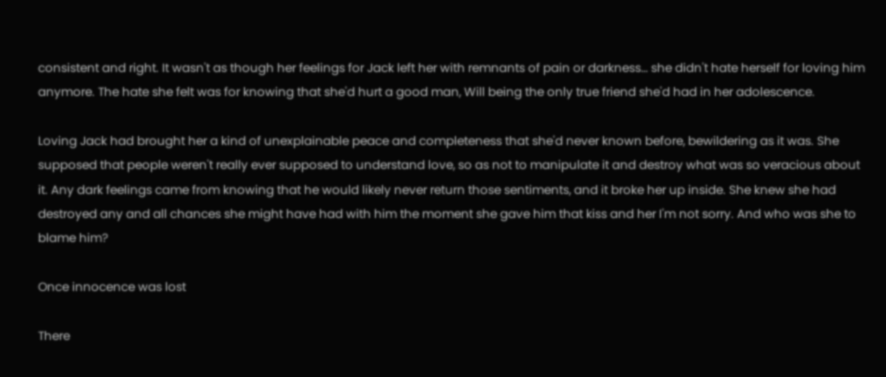consistent and right. It wasn't as though her feelings for Jack left her with remnants of pain or darkness… she didn't hate herself for loving him anymore. The hate she felt was for knowing that she'd hurt a good man, Will being the only true friend she'd had in her adolescence.

Loving Jack had brought her a kind of unexplainable peace and completeness that she'd never known before, bewildering as it was. She supposed that people weren't really ever supposed to understand love, so as not to manipulate it and destroy what was so veracious about it. Any dark feelings came from knowing that he would likely never return those sentiments, and it broke her up inside. She knew she had destroyed any and all chances she might have had with him the moment she gave him that kiss and her I'm not sorry. And who was she to blame him?

Once innocence was lost

There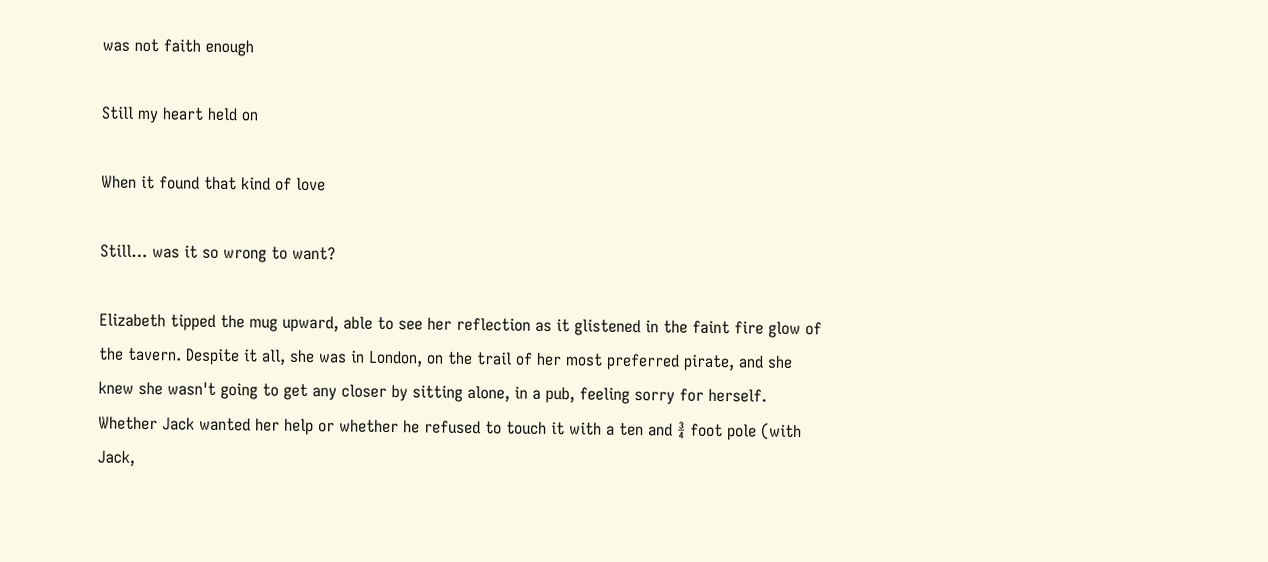was not faith enough

Still my heart held on

When it found that kind of love

Still… was it so wrong to want?

Elizabeth tipped the mug upward, able to see her reflection as it glistened in the faint fire glow of the tavern. Despite it all, she was in London, on the trail of her most preferred pirate, and she knew she wasn't going to get any closer by sitting alone, in a pub, feeling sorry for herself. Whether Jack wanted her help or whether he refused to touch it with a ten and ¾ foot pole (with Jack,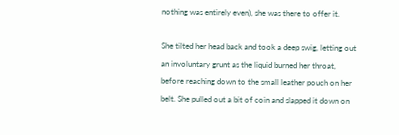nothing was entirely even), she was there to offer it.

She tilted her head back and took a deep swig, letting out an involuntary grunt as the liquid burned her throat, before reaching down to the small leather pouch on her belt. She pulled out a bit of coin and slapped it down on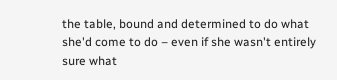the table, bound and determined to do what she'd come to do – even if she wasn't entirely sure what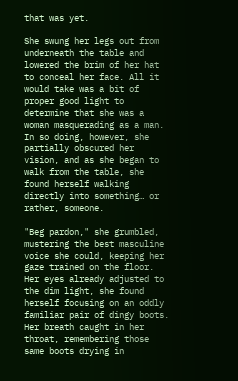that was yet.

She swung her legs out from underneath the table and lowered the brim of her hat to conceal her face. All it would take was a bit of proper good light to determine that she was a woman masquerading as a man. In so doing, however, she partially obscured her vision, and as she began to walk from the table, she found herself walking directly into something… or rather, someone.

"Beg pardon," she grumbled, mustering the best masculine voice she could, keeping her gaze trained on the floor. Her eyes already adjusted to the dim light, she found herself focusing on an oddly familiar pair of dingy boots. Her breath caught in her throat, remembering those same boots drying in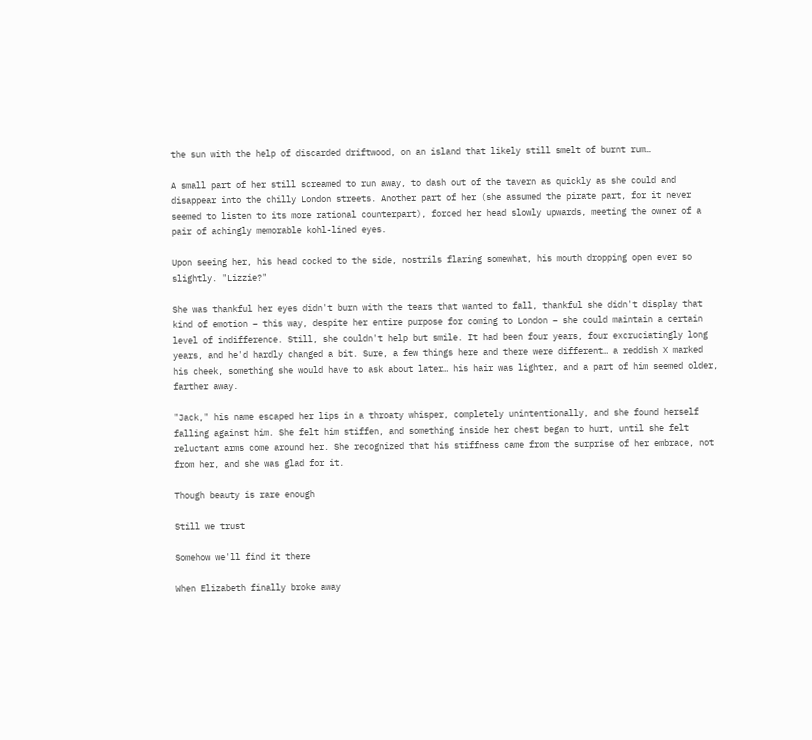the sun with the help of discarded driftwood, on an island that likely still smelt of burnt rum…

A small part of her still screamed to run away, to dash out of the tavern as quickly as she could and disappear into the chilly London streets. Another part of her (she assumed the pirate part, for it never seemed to listen to its more rational counterpart), forced her head slowly upwards, meeting the owner of a pair of achingly memorable kohl-lined eyes.

Upon seeing her, his head cocked to the side, nostrils flaring somewhat, his mouth dropping open ever so slightly. "Lizzie?"

She was thankful her eyes didn't burn with the tears that wanted to fall, thankful she didn't display that kind of emotion – this way, despite her entire purpose for coming to London – she could maintain a certain level of indifference. Still, she couldn't help but smile. It had been four years, four excruciatingly long years, and he'd hardly changed a bit. Sure, a few things here and there were different… a reddish X marked his cheek, something she would have to ask about later… his hair was lighter, and a part of him seemed older, farther away.

"Jack," his name escaped her lips in a throaty whisper, completely unintentionally, and she found herself falling against him. She felt him stiffen, and something inside her chest began to hurt, until she felt reluctant arms come around her. She recognized that his stiffness came from the surprise of her embrace, not from her, and she was glad for it.

Though beauty is rare enough

Still we trust

Somehow we'll find it there

When Elizabeth finally broke away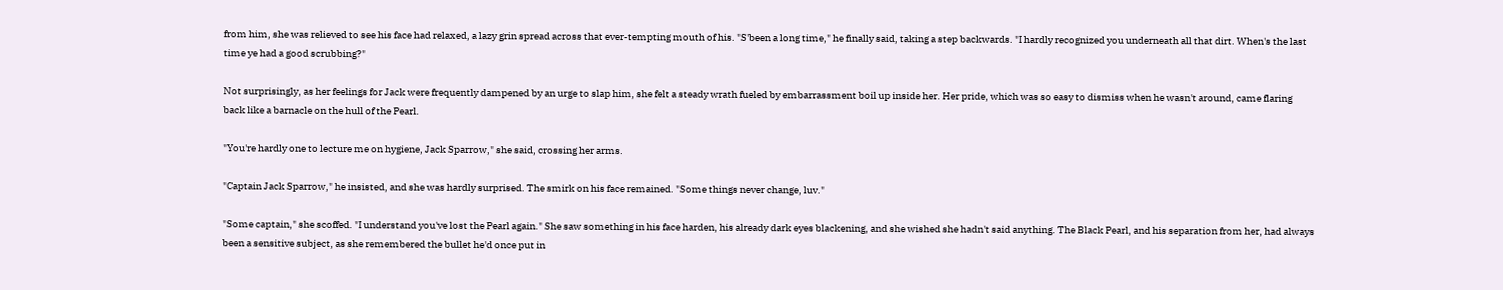from him, she was relieved to see his face had relaxed, a lazy grin spread across that ever-tempting mouth of his. "S'been a long time," he finally said, taking a step backwards. "I hardly recognized you underneath all that dirt. When's the last time ye had a good scrubbing?"

Not surprisingly, as her feelings for Jack were frequently dampened by an urge to slap him, she felt a steady wrath fueled by embarrassment boil up inside her. Her pride, which was so easy to dismiss when he wasn't around, came flaring back like a barnacle on the hull of the Pearl.

"You're hardly one to lecture me on hygiene, Jack Sparrow," she said, crossing her arms.

"Captain Jack Sparrow," he insisted, and she was hardly surprised. The smirk on his face remained. "Some things never change, luv."

"Some captain," she scoffed. "I understand you've lost the Pearl again." She saw something in his face harden, his already dark eyes blackening, and she wished she hadn't said anything. The Black Pearl, and his separation from her, had always been a sensitive subject, as she remembered the bullet he'd once put in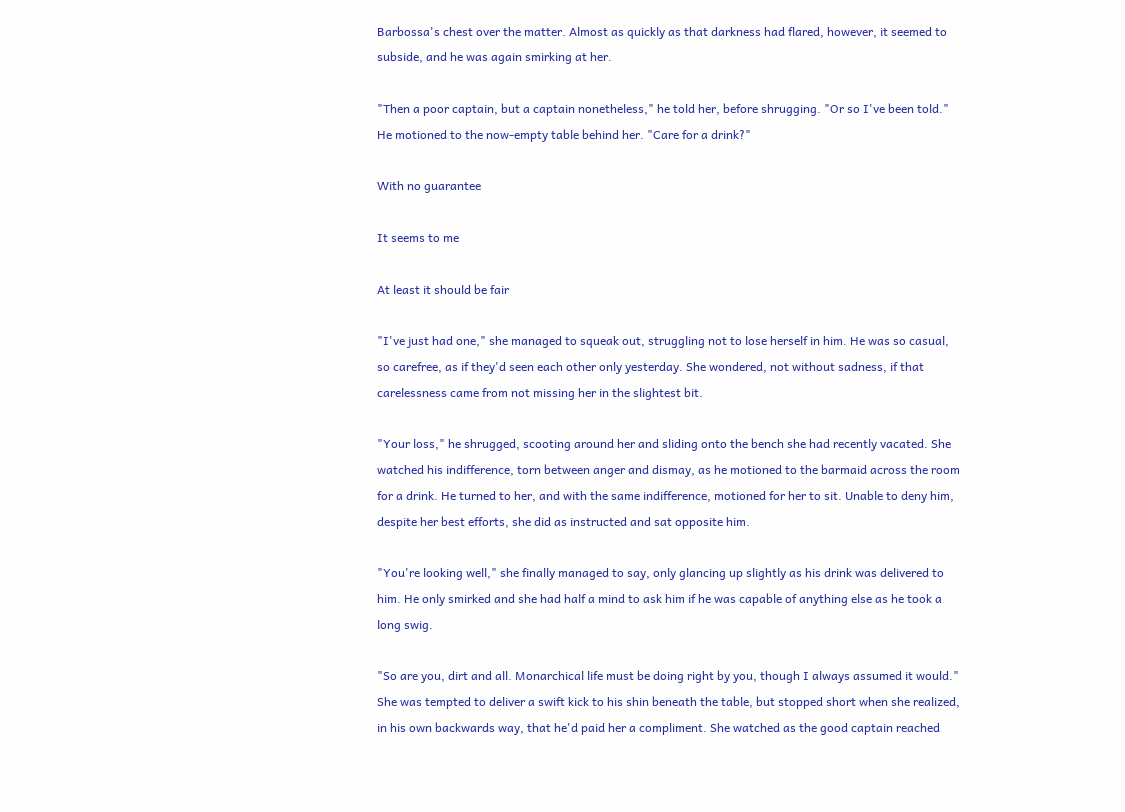Barbossa's chest over the matter. Almost as quickly as that darkness had flared, however, it seemed to subside, and he was again smirking at her.

"Then a poor captain, but a captain nonetheless," he told her, before shrugging. "Or so I've been told." He motioned to the now-empty table behind her. "Care for a drink?"

With no guarantee

It seems to me

At least it should be fair

"I've just had one," she managed to squeak out, struggling not to lose herself in him. He was so casual, so carefree, as if they'd seen each other only yesterday. She wondered, not without sadness, if that carelessness came from not missing her in the slightest bit.

"Your loss," he shrugged, scooting around her and sliding onto the bench she had recently vacated. She watched his indifference, torn between anger and dismay, as he motioned to the barmaid across the room for a drink. He turned to her, and with the same indifference, motioned for her to sit. Unable to deny him, despite her best efforts, she did as instructed and sat opposite him.

"You're looking well," she finally managed to say, only glancing up slightly as his drink was delivered to him. He only smirked and she had half a mind to ask him if he was capable of anything else as he took a long swig.

"So are you, dirt and all. Monarchical life must be doing right by you, though I always assumed it would." She was tempted to deliver a swift kick to his shin beneath the table, but stopped short when she realized, in his own backwards way, that he'd paid her a compliment. She watched as the good captain reached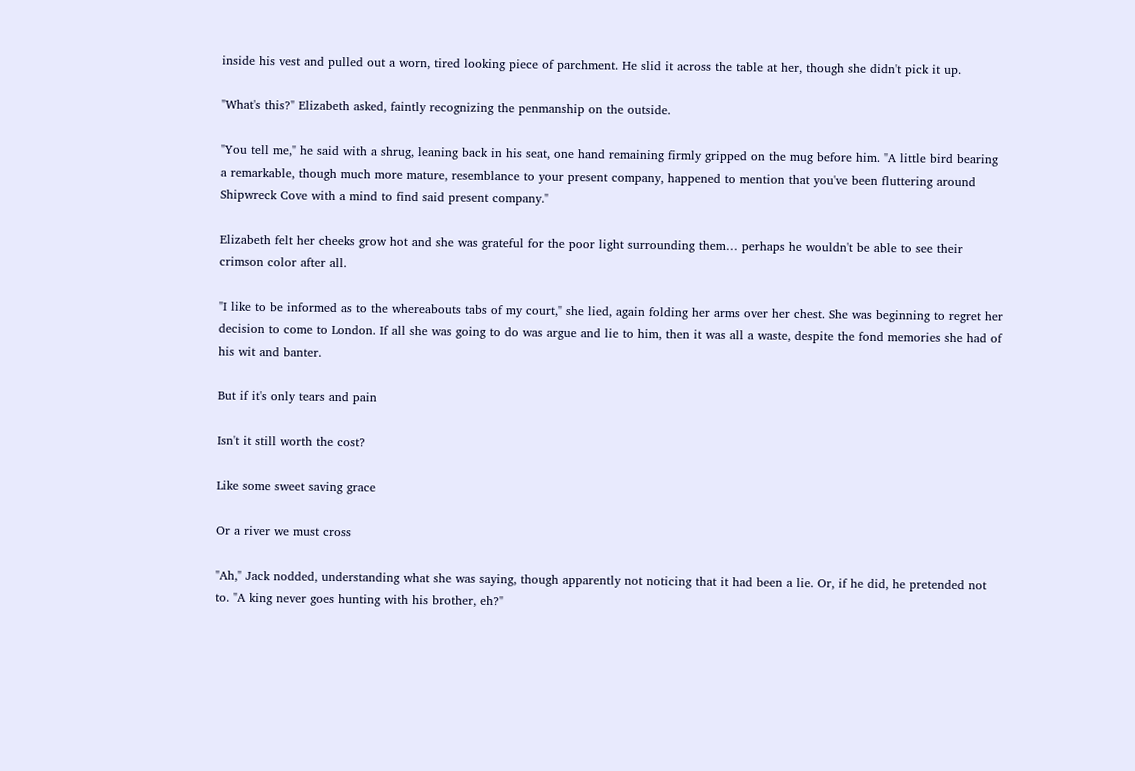inside his vest and pulled out a worn, tired looking piece of parchment. He slid it across the table at her, though she didn't pick it up.

"What's this?" Elizabeth asked, faintly recognizing the penmanship on the outside.

"You tell me," he said with a shrug, leaning back in his seat, one hand remaining firmly gripped on the mug before him. "A little bird bearing a remarkable, though much more mature, resemblance to your present company, happened to mention that you've been fluttering around Shipwreck Cove with a mind to find said present company."

Elizabeth felt her cheeks grow hot and she was grateful for the poor light surrounding them… perhaps he wouldn't be able to see their crimson color after all.

"I like to be informed as to the whereabouts tabs of my court," she lied, again folding her arms over her chest. She was beginning to regret her decision to come to London. If all she was going to do was argue and lie to him, then it was all a waste, despite the fond memories she had of his wit and banter.

But if it's only tears and pain

Isn't it still worth the cost?

Like some sweet saving grace

Or a river we must cross

"Ah," Jack nodded, understanding what she was saying, though apparently not noticing that it had been a lie. Or, if he did, he pretended not to. "A king never goes hunting with his brother, eh?"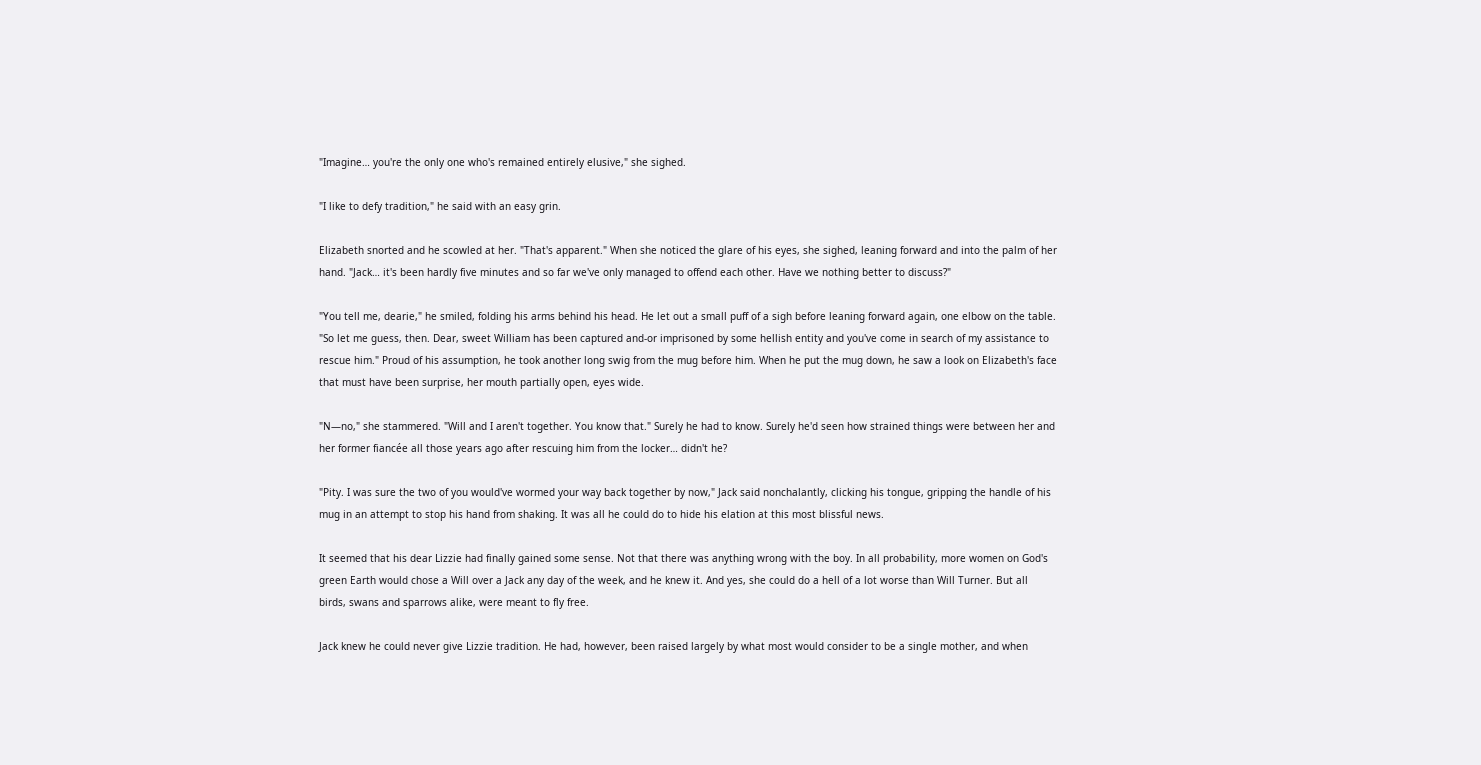"Imagine… you're the only one who's remained entirely elusive," she sighed.

"I like to defy tradition," he said with an easy grin.

Elizabeth snorted and he scowled at her. "That's apparent." When she noticed the glare of his eyes, she sighed, leaning forward and into the palm of her hand. "Jack… it's been hardly five minutes and so far we've only managed to offend each other. Have we nothing better to discuss?"

"You tell me, dearie," he smiled, folding his arms behind his head. He let out a small puff of a sigh before leaning forward again, one elbow on the table. "So let me guess, then. Dear, sweet William has been captured and-or imprisoned by some hellish entity and you've come in search of my assistance to rescue him." Proud of his assumption, he took another long swig from the mug before him. When he put the mug down, he saw a look on Elizabeth's face that must have been surprise, her mouth partially open, eyes wide.

"N—no," she stammered. "Will and I aren't together. You know that." Surely he had to know. Surely he'd seen how strained things were between her and her former fiancée all those years ago after rescuing him from the locker… didn't he?

"Pity. I was sure the two of you would've wormed your way back together by now," Jack said nonchalantly, clicking his tongue, gripping the handle of his mug in an attempt to stop his hand from shaking. It was all he could do to hide his elation at this most blissful news.

It seemed that his dear Lizzie had finally gained some sense. Not that there was anything wrong with the boy. In all probability, more women on God's green Earth would chose a Will over a Jack any day of the week, and he knew it. And yes, she could do a hell of a lot worse than Will Turner. But all birds, swans and sparrows alike, were meant to fly free.

Jack knew he could never give Lizzie tradition. He had, however, been raised largely by what most would consider to be a single mother, and when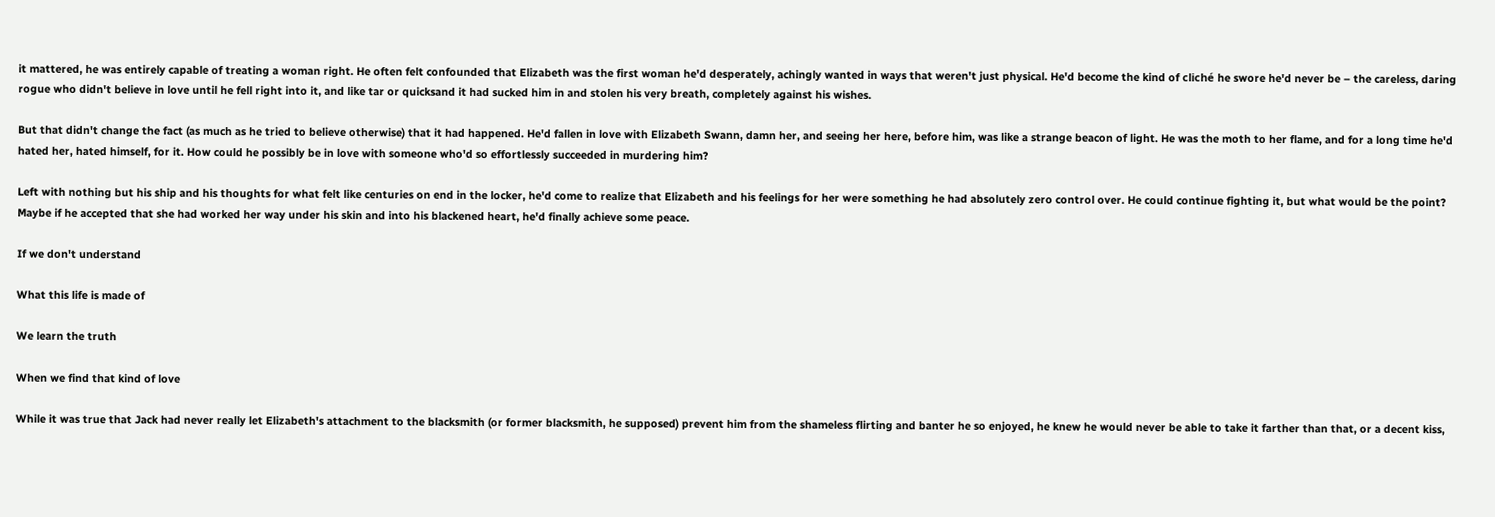it mattered, he was entirely capable of treating a woman right. He often felt confounded that Elizabeth was the first woman he'd desperately, achingly wanted in ways that weren't just physical. He'd become the kind of cliché he swore he'd never be – the careless, daring rogue who didn't believe in love until he fell right into it, and like tar or quicksand it had sucked him in and stolen his very breath, completely against his wishes.

But that didn't change the fact (as much as he tried to believe otherwise) that it had happened. He'd fallen in love with Elizabeth Swann, damn her, and seeing her here, before him, was like a strange beacon of light. He was the moth to her flame, and for a long time he'd hated her, hated himself, for it. How could he possibly be in love with someone who'd so effortlessly succeeded in murdering him?

Left with nothing but his ship and his thoughts for what felt like centuries on end in the locker, he'd come to realize that Elizabeth and his feelings for her were something he had absolutely zero control over. He could continue fighting it, but what would be the point? Maybe if he accepted that she had worked her way under his skin and into his blackened heart, he'd finally achieve some peace.

If we don't understand

What this life is made of

We learn the truth

When we find that kind of love

While it was true that Jack had never really let Elizabeth's attachment to the blacksmith (or former blacksmith, he supposed) prevent him from the shameless flirting and banter he so enjoyed, he knew he would never be able to take it farther than that, or a decent kiss,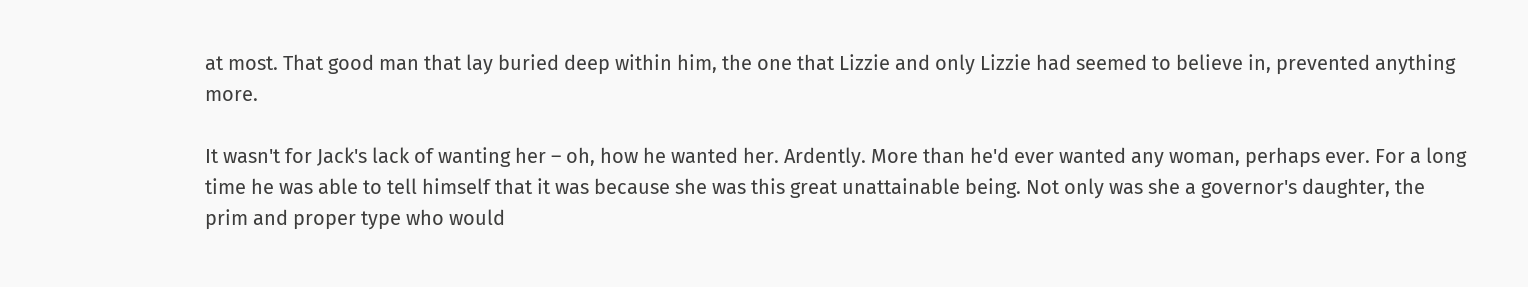at most. That good man that lay buried deep within him, the one that Lizzie and only Lizzie had seemed to believe in, prevented anything more.

It wasn't for Jack's lack of wanting her – oh, how he wanted her. Ardently. More than he'd ever wanted any woman, perhaps ever. For a long time he was able to tell himself that it was because she was this great unattainable being. Not only was she a governor's daughter, the prim and proper type who would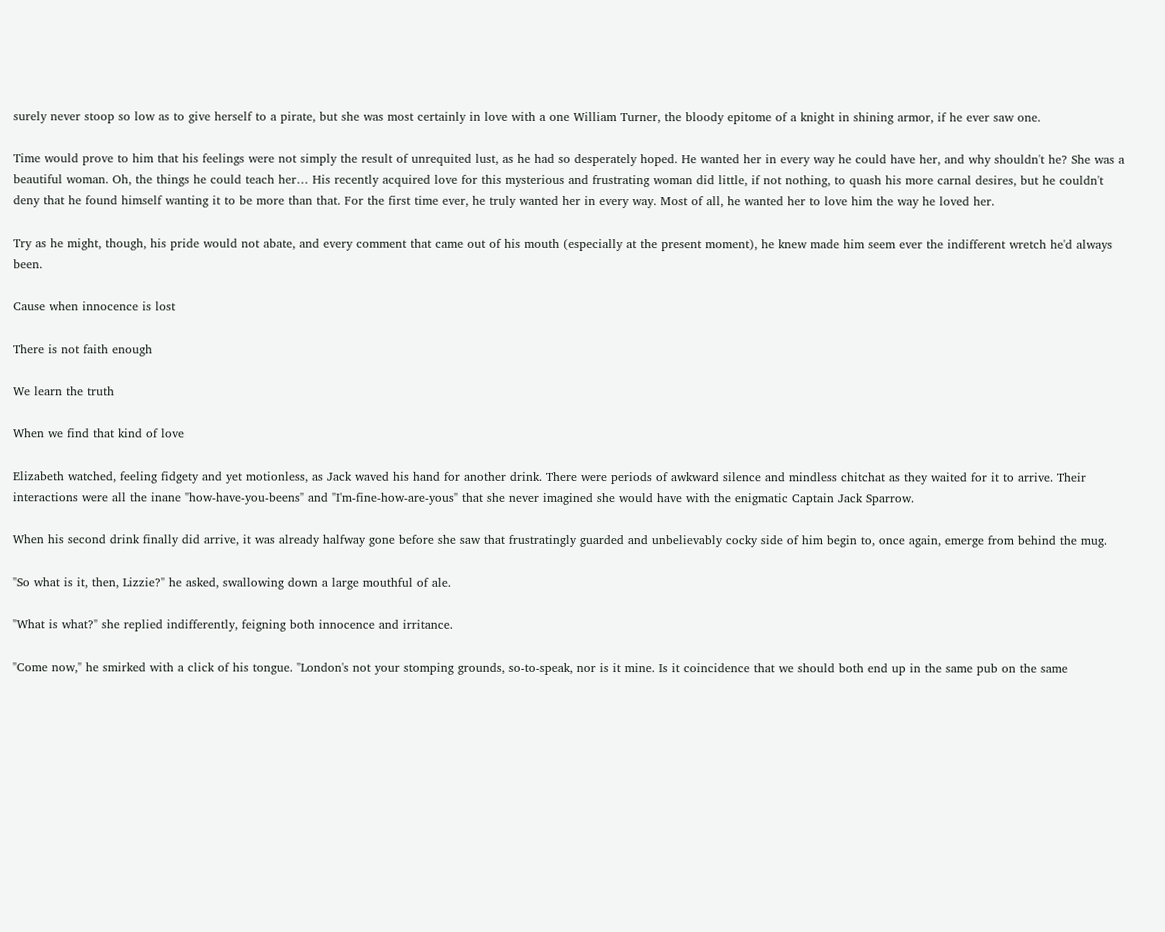surely never stoop so low as to give herself to a pirate, but she was most certainly in love with a one William Turner, the bloody epitome of a knight in shining armor, if he ever saw one.

Time would prove to him that his feelings were not simply the result of unrequited lust, as he had so desperately hoped. He wanted her in every way he could have her, and why shouldn't he? She was a beautiful woman. Oh, the things he could teach her… His recently acquired love for this mysterious and frustrating woman did little, if not nothing, to quash his more carnal desires, but he couldn't deny that he found himself wanting it to be more than that. For the first time ever, he truly wanted her in every way. Most of all, he wanted her to love him the way he loved her.

Try as he might, though, his pride would not abate, and every comment that came out of his mouth (especially at the present moment), he knew made him seem ever the indifferent wretch he'd always been.

Cause when innocence is lost

There is not faith enough

We learn the truth

When we find that kind of love

Elizabeth watched, feeling fidgety and yet motionless, as Jack waved his hand for another drink. There were periods of awkward silence and mindless chitchat as they waited for it to arrive. Their interactions were all the inane "how-have-you-beens" and "I'm-fine-how-are-yous" that she never imagined she would have with the enigmatic Captain Jack Sparrow.

When his second drink finally did arrive, it was already halfway gone before she saw that frustratingly guarded and unbelievably cocky side of him begin to, once again, emerge from behind the mug.

"So what is it, then, Lizzie?" he asked, swallowing down a large mouthful of ale.

"What is what?" she replied indifferently, feigning both innocence and irritance.

"Come now," he smirked with a click of his tongue. "London's not your stomping grounds, so-to-speak, nor is it mine. Is it coincidence that we should both end up in the same pub on the same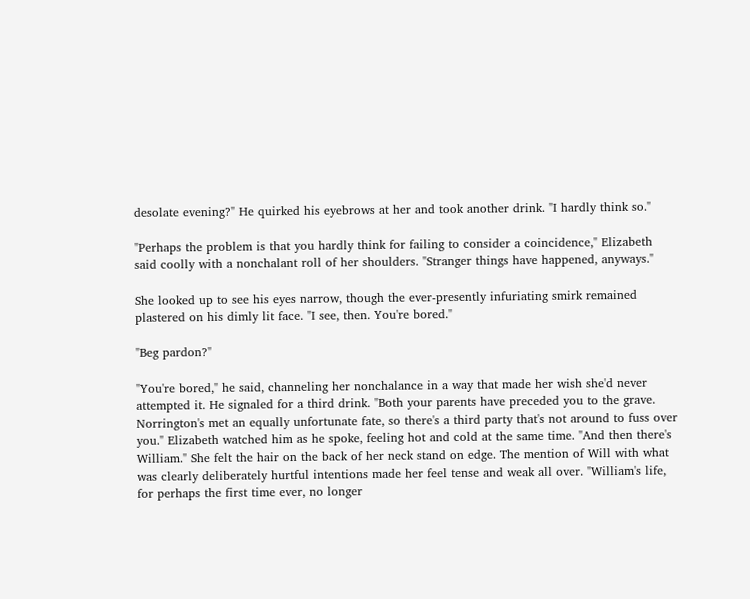desolate evening?" He quirked his eyebrows at her and took another drink. "I hardly think so."

"Perhaps the problem is that you hardly think for failing to consider a coincidence," Elizabeth said coolly with a nonchalant roll of her shoulders. "Stranger things have happened, anyways."

She looked up to see his eyes narrow, though the ever-presently infuriating smirk remained plastered on his dimly lit face. "I see, then. You're bored."

"Beg pardon?"

"You're bored," he said, channeling her nonchalance in a way that made her wish she'd never attempted it. He signaled for a third drink. "Both your parents have preceded you to the grave. Norrington's met an equally unfortunate fate, so there's a third party that's not around to fuss over you." Elizabeth watched him as he spoke, feeling hot and cold at the same time. "And then there's William." She felt the hair on the back of her neck stand on edge. The mention of Will with what was clearly deliberately hurtful intentions made her feel tense and weak all over. "William's life, for perhaps the first time ever, no longer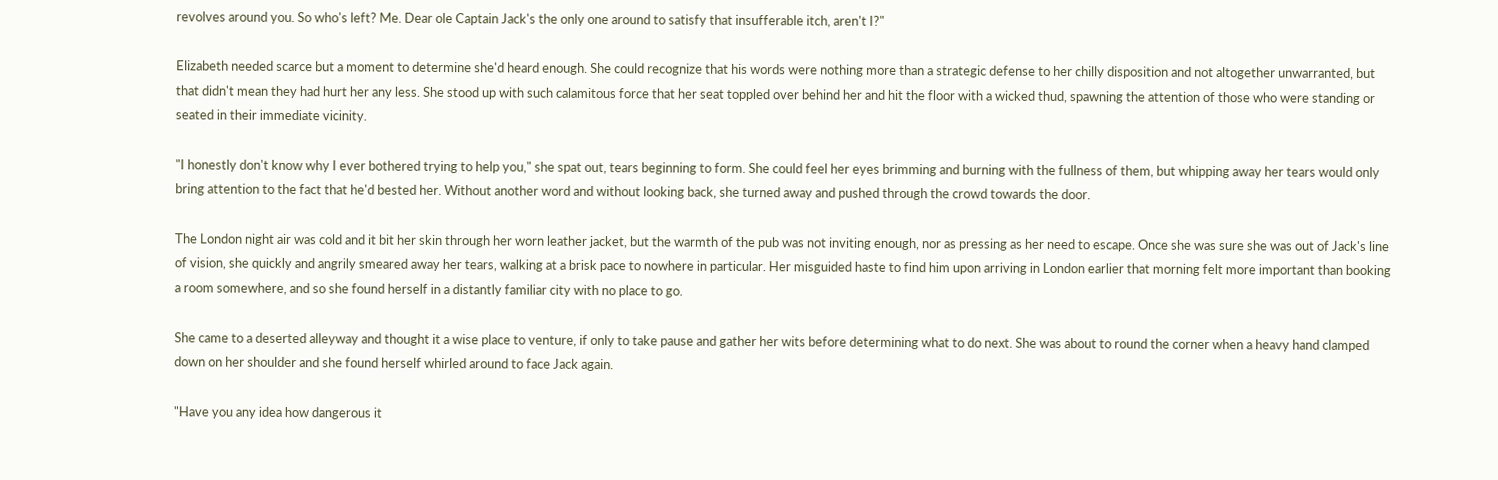revolves around you. So who's left? Me. Dear ole Captain Jack's the only one around to satisfy that insufferable itch, aren't I?"

Elizabeth needed scarce but a moment to determine she'd heard enough. She could recognize that his words were nothing more than a strategic defense to her chilly disposition and not altogether unwarranted, but that didn't mean they had hurt her any less. She stood up with such calamitous force that her seat toppled over behind her and hit the floor with a wicked thud, spawning the attention of those who were standing or seated in their immediate vicinity.

"I honestly don't know why I ever bothered trying to help you," she spat out, tears beginning to form. She could feel her eyes brimming and burning with the fullness of them, but whipping away her tears would only bring attention to the fact that he'd bested her. Without another word and without looking back, she turned away and pushed through the crowd towards the door.

The London night air was cold and it bit her skin through her worn leather jacket, but the warmth of the pub was not inviting enough, nor as pressing as her need to escape. Once she was sure she was out of Jack's line of vision, she quickly and angrily smeared away her tears, walking at a brisk pace to nowhere in particular. Her misguided haste to find him upon arriving in London earlier that morning felt more important than booking a room somewhere, and so she found herself in a distantly familiar city with no place to go.

She came to a deserted alleyway and thought it a wise place to venture, if only to take pause and gather her wits before determining what to do next. She was about to round the corner when a heavy hand clamped down on her shoulder and she found herself whirled around to face Jack again.

"Have you any idea how dangerous it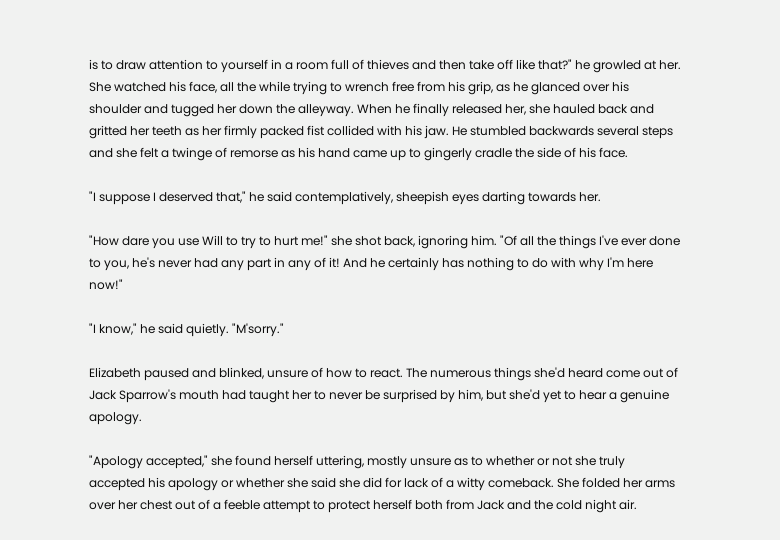is to draw attention to yourself in a room full of thieves and then take off like that?" he growled at her. She watched his face, all the while trying to wrench free from his grip, as he glanced over his shoulder and tugged her down the alleyway. When he finally released her, she hauled back and gritted her teeth as her firmly packed fist collided with his jaw. He stumbled backwards several steps and she felt a twinge of remorse as his hand came up to gingerly cradle the side of his face.

"I suppose I deserved that," he said contemplatively, sheepish eyes darting towards her.

"How dare you use Will to try to hurt me!" she shot back, ignoring him. "Of all the things I've ever done to you, he's never had any part in any of it! And he certainly has nothing to do with why I'm here now!"

"I know," he said quietly. "M'sorry."

Elizabeth paused and blinked, unsure of how to react. The numerous things she'd heard come out of Jack Sparrow's mouth had taught her to never be surprised by him, but she'd yet to hear a genuine apology.

"Apology accepted," she found herself uttering, mostly unsure as to whether or not she truly accepted his apology or whether she said she did for lack of a witty comeback. She folded her arms over her chest out of a feeble attempt to protect herself both from Jack and the cold night air.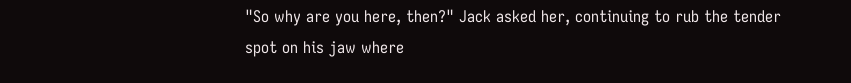"So why are you here, then?" Jack asked her, continuing to rub the tender spot on his jaw where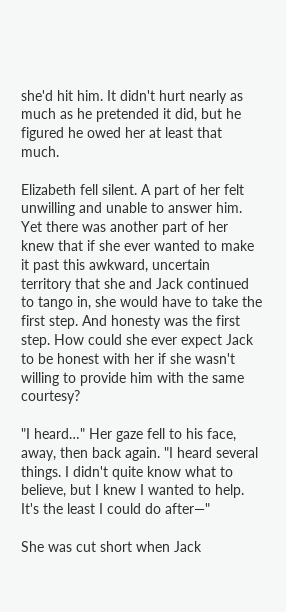she'd hit him. It didn't hurt nearly as much as he pretended it did, but he figured he owed her at least that much.

Elizabeth fell silent. A part of her felt unwilling and unable to answer him. Yet there was another part of her knew that if she ever wanted to make it past this awkward, uncertain territory that she and Jack continued to tango in, she would have to take the first step. And honesty was the first step. How could she ever expect Jack to be honest with her if she wasn't willing to provide him with the same courtesy?

"I heard…" Her gaze fell to his face, away, then back again. "I heard several things. I didn't quite know what to believe, but I knew I wanted to help. It's the least I could do after—"

She was cut short when Jack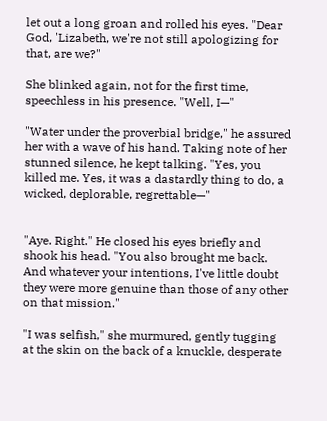let out a long groan and rolled his eyes. "Dear God, 'Lizabeth, we're not still apologizing for that, are we?"

She blinked again, not for the first time, speechless in his presence. "Well, I—"

"Water under the proverbial bridge," he assured her with a wave of his hand. Taking note of her stunned silence, he kept talking. "Yes, you killed me. Yes, it was a dastardly thing to do, a wicked, deplorable, regrettable—"


"Aye. Right." He closed his eyes briefly and shook his head. "You also brought me back. And whatever your intentions, I've little doubt they were more genuine than those of any other on that mission."

"I was selfish," she murmured, gently tugging at the skin on the back of a knuckle, desperate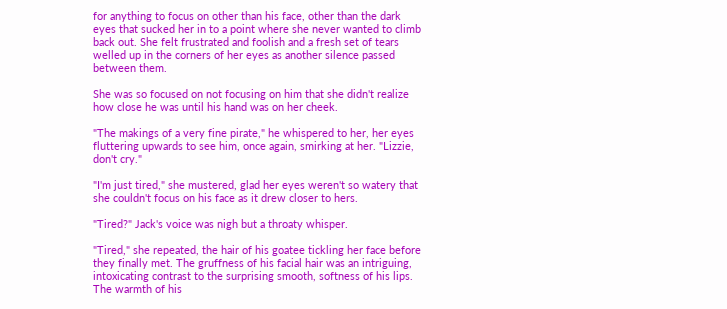for anything to focus on other than his face, other than the dark eyes that sucked her in to a point where she never wanted to climb back out. She felt frustrated and foolish and a fresh set of tears welled up in the corners of her eyes as another silence passed between them.

She was so focused on not focusing on him that she didn't realize how close he was until his hand was on her cheek.

"The makings of a very fine pirate," he whispered to her, her eyes fluttering upwards to see him, once again, smirking at her. "Lizzie, don't cry."

"I'm just tired," she mustered, glad her eyes weren't so watery that she couldn't focus on his face as it drew closer to hers.

"Tired?" Jack's voice was nigh but a throaty whisper.

"Tired," she repeated, the hair of his goatee tickling her face before they finally met. The gruffness of his facial hair was an intriguing, intoxicating contrast to the surprising smooth, softness of his lips. The warmth of his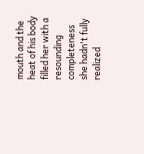mouth and the heat of his body filled her with a resounding completeness she hadn't fully realized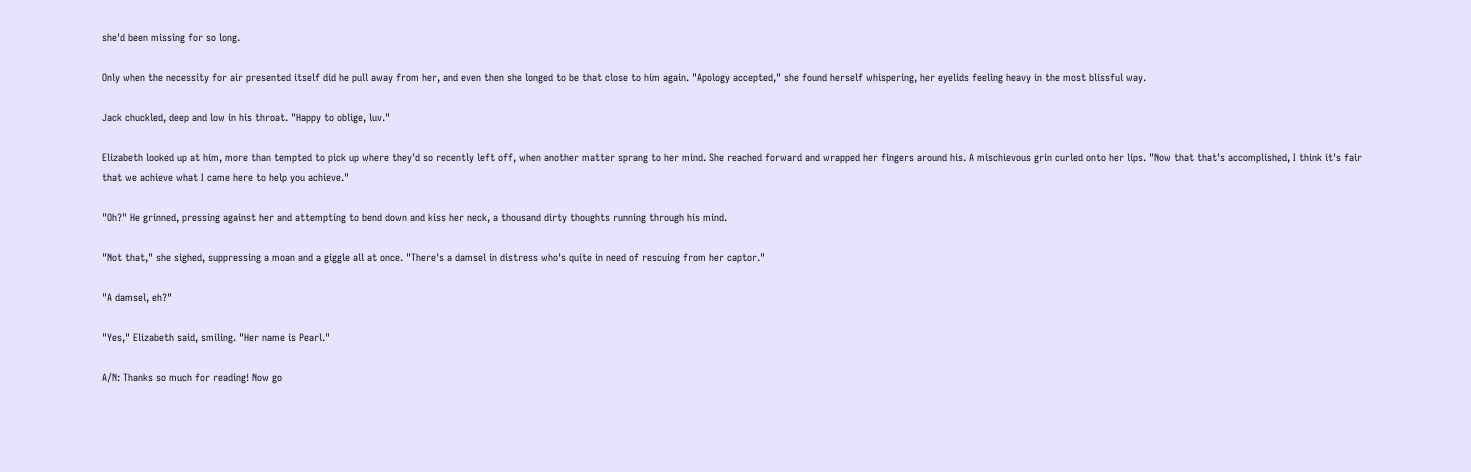she'd been missing for so long.

Only when the necessity for air presented itself did he pull away from her, and even then she longed to be that close to him again. "Apology accepted," she found herself whispering, her eyelids feeling heavy in the most blissful way.

Jack chuckled, deep and low in his throat. "Happy to oblige, luv."

Elizabeth looked up at him, more than tempted to pick up where they'd so recently left off, when another matter sprang to her mind. She reached forward and wrapped her fingers around his. A mischievous grin curled onto her lips. "Now that that's accomplished, I think it's fair that we achieve what I came here to help you achieve."

"Oh?" He grinned, pressing against her and attempting to bend down and kiss her neck, a thousand dirty thoughts running through his mind.

"Not that," she sighed, suppressing a moan and a giggle all at once. "There's a damsel in distress who's quite in need of rescuing from her captor."

"A damsel, eh?"

"Yes," Elizabeth said, smiling. "Her name is Pearl."

A/N: Thanks so much for reading! Now go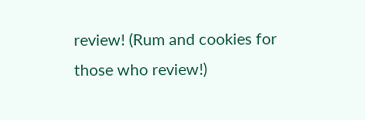review! (Rum and cookies for those who review!)